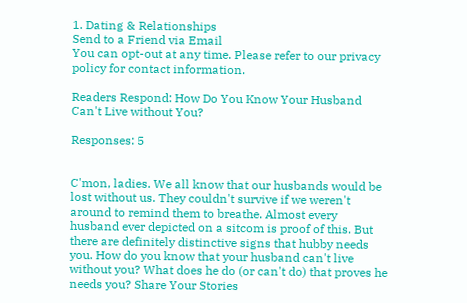1. Dating & Relationships
Send to a Friend via Email
You can opt-out at any time. Please refer to our privacy policy for contact information.

Readers Respond: How Do You Know Your Husband Can't Live without You?

Responses: 5


C'mon, ladies. We all know that our husbands would be lost without us. They couldn't survive if we weren't around to remind them to breathe. Almost every husband ever depicted on a sitcom is proof of this. But there are definitely distinctive signs that hubby needs you. How do you know that your husband can't live without you? What does he do (or can't do) that proves he needs you? Share Your Stories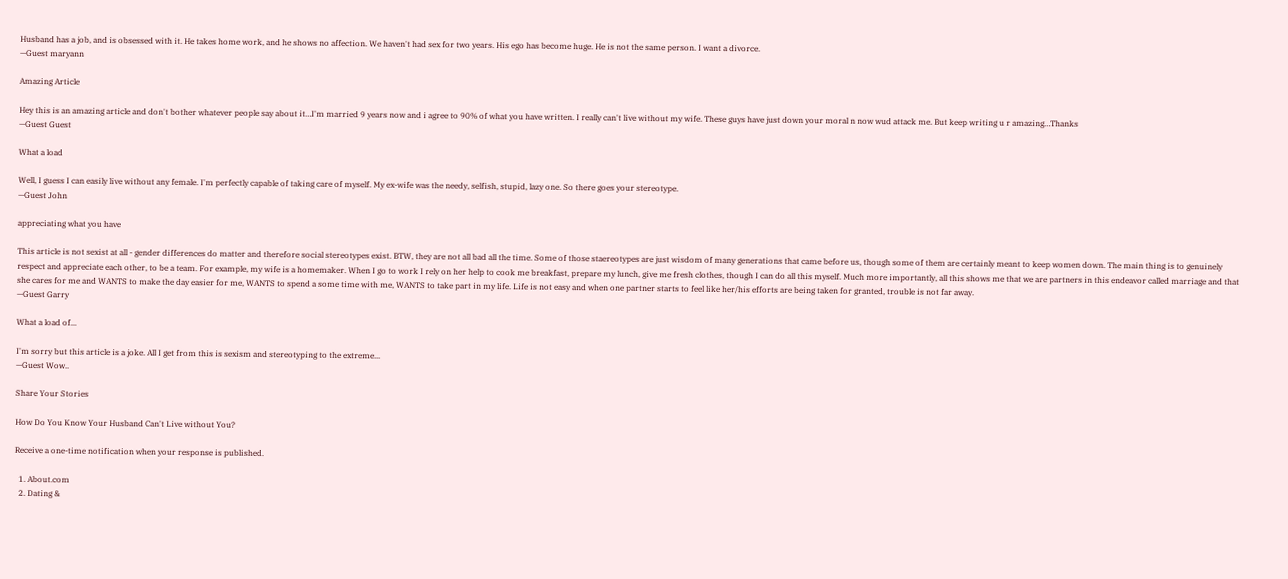Husband has a job, and is obsessed with it. He takes home work, and he shows no affection. We haven't had sex for two years. His ego has become huge. He is not the same person. I want a divorce.
—Guest maryann

Amazing Article

Hey this is an amazing article and don't bother whatever people say about it…I'm married 9 years now and i agree to 90% of what you have written. I really can't live without my wife. These guys have just down your moral n now wud attack me. But keep writing u r amazing…Thanks
—Guest Guest

What a load

Well, I guess I can easily live without any female. I'm perfectly capable of taking care of myself. My ex-wife was the needy, selfish, stupid, lazy one. So there goes your stereotype.
—Guest John

appreciating what you have

This article is not sexist at all - gender differences do matter and therefore social stereotypes exist. BTW, they are not all bad all the time. Some of those staereotypes are just wisdom of many generations that came before us, though some of them are certainly meant to keep women down. The main thing is to genuinely respect and appreciate each other, to be a team. For example, my wife is a homemaker. When I go to work I rely on her help to cook me breakfast, prepare my lunch, give me fresh clothes, though I can do all this myself. Much more importantly, all this shows me that we are partners in this endeavor called marriage and that she cares for me and WANTS to make the day easier for me, WANTS to spend a some time with me, WANTS to take part in my life. Life is not easy and when one partner starts to feel like her/his efforts are being taken for granted, trouble is not far away.
—Guest Garry

What a load of...

I'm sorry but this article is a joke. All I get from this is sexism and stereotyping to the extreme...
—Guest Wow..

Share Your Stories

How Do You Know Your Husband Can't Live without You?

Receive a one-time notification when your response is published.

  1. About.com
  2. Dating &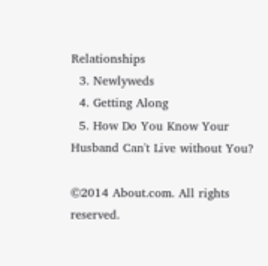Relationships
  3. Newlyweds
  4. Getting Along
  5. How Do You Know Your Husband Can't Live without You?

©2014 About.com. All rights reserved.